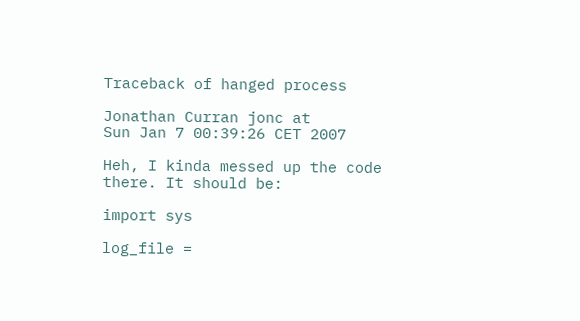Traceback of hanged process

Jonathan Curran jonc at
Sun Jan 7 00:39:26 CET 2007

Heh, I kinda messed up the code there. It should be:

import sys

log_file =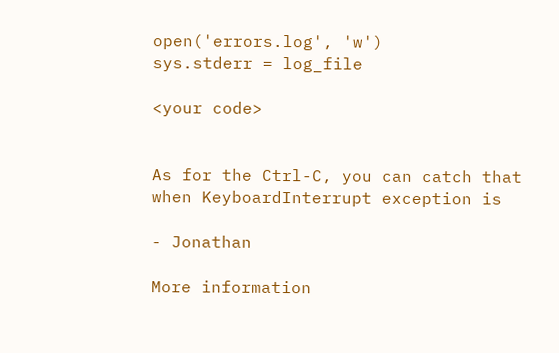open('errors.log', 'w')
sys.stderr = log_file

<your code>


As for the Ctrl-C, you can catch that when KeyboardInterrupt exception is

- Jonathan

More information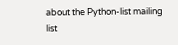about the Python-list mailing list